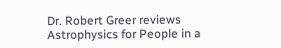Dr. Robert Greer reviews Astrophysics for People in a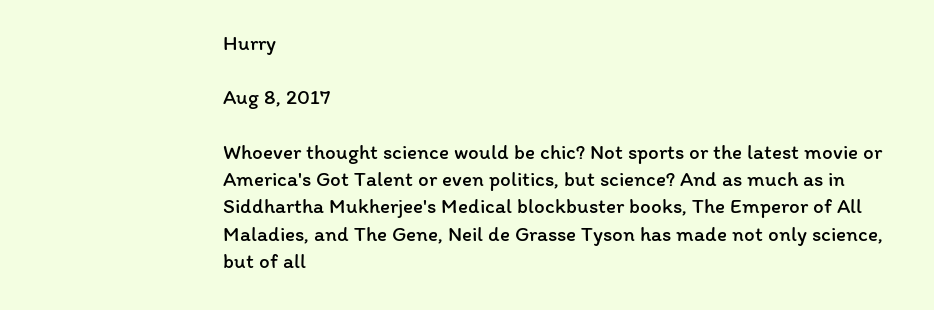Hurry

Aug 8, 2017

Whoever thought science would be chic? Not sports or the latest movie or America's Got Talent or even politics, but science? And as much as in Siddhartha Mukherjee's Medical blockbuster books, The Emperor of All Maladies, and The Gene, Neil de Grasse Tyson has made not only science, but of all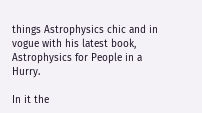things Astrophysics chic and in vogue with his latest book, Astrophysics for People in a Hurry.

In it the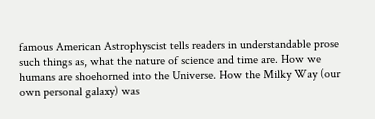famous American Astrophyscist tells readers in understandable prose such things as, what the nature of science and time are. How we humans are shoehorned into the Universe. How the Milky Way (our own personal galaxy) was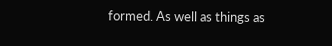formed. As well as things as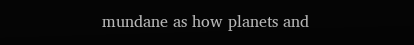mundane as how planets and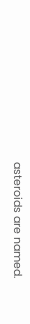asteroids are named.